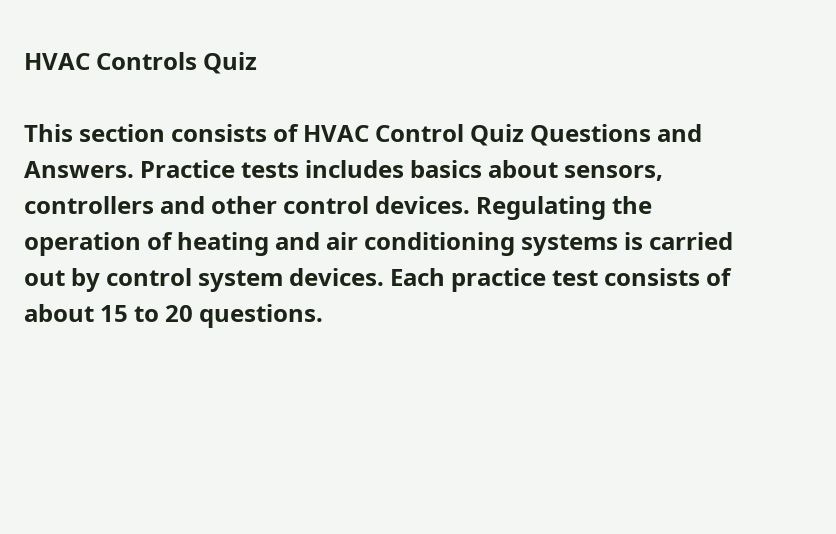HVAC Controls Quiz

This section consists of HVAC Control Quiz Questions and Answers. Practice tests includes basics about sensors, controllers and other control devices. Regulating the operation of heating and air conditioning systems is carried out by control system devices. Each practice test consists of about 15 to 20 questions.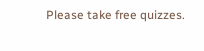Please take free quizzes.